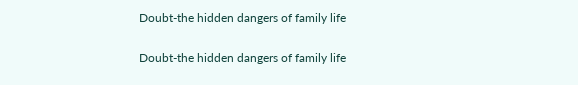Doubt-the hidden dangers of family life

Doubt-the hidden dangers of family life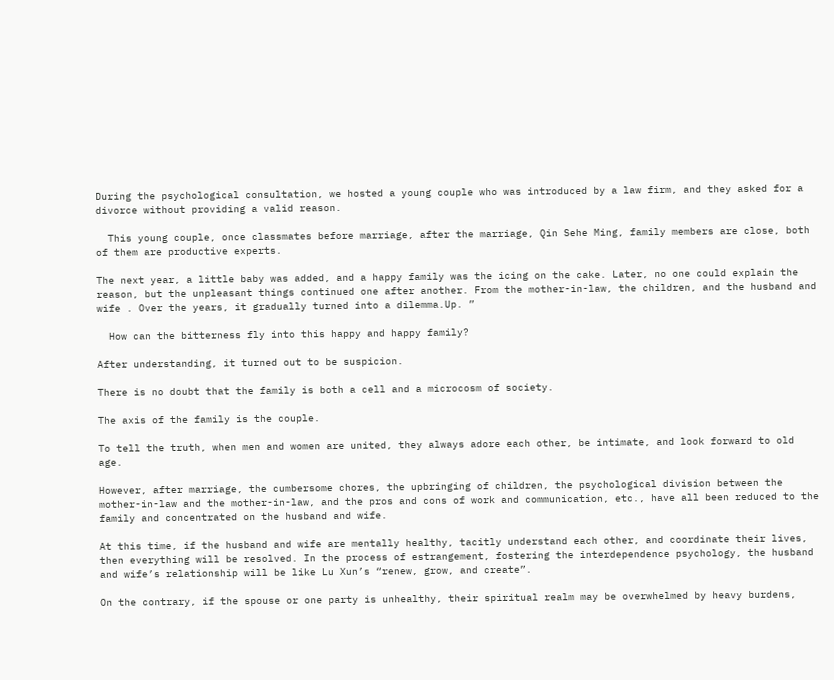During the psychological consultation, we hosted a young couple who was introduced by a law firm, and they asked for a divorce without providing a valid reason.

  This young couple, once classmates before marriage, after the marriage, Qin Sehe Ming, family members are close, both of them are productive experts.

The next year, a little baby was added, and a happy family was the icing on the cake. Later, no one could explain the reason, but the unpleasant things continued one after another. From the mother-in-law, the children, and the husband and wife . Over the years, it gradually turned into a dilemma.Up. ”

  How can the bitterness fly into this happy and happy family?

After understanding, it turned out to be suspicion.

There is no doubt that the family is both a cell and a microcosm of society.

The axis of the family is the couple.

To tell the truth, when men and women are united, they always adore each other, be intimate, and look forward to old age.

However, after marriage, the cumbersome chores, the upbringing of children, the psychological division between the mother-in-law and the mother-in-law, and the pros and cons of work and communication, etc., have all been reduced to the family and concentrated on the husband and wife.

At this time, if the husband and wife are mentally healthy, tacitly understand each other, and coordinate their lives, then everything will be resolved. In the process of estrangement, fostering the interdependence psychology, the husband and wife’s relationship will be like Lu Xun’s “renew, grow, and create”.

On the contrary, if the spouse or one party is unhealthy, their spiritual realm may be overwhelmed by heavy burdens,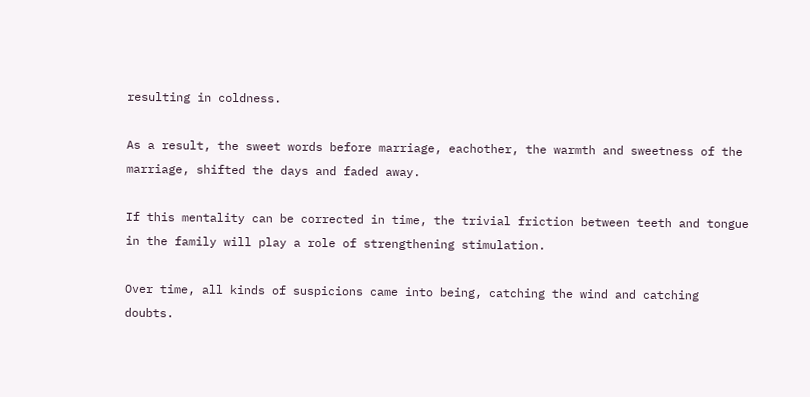resulting in coldness.

As a result, the sweet words before marriage, eachother, the warmth and sweetness of the marriage, shifted the days and faded away.

If this mentality can be corrected in time, the trivial friction between teeth and tongue in the family will play a role of strengthening stimulation.

Over time, all kinds of suspicions came into being, catching the wind and catching doubts.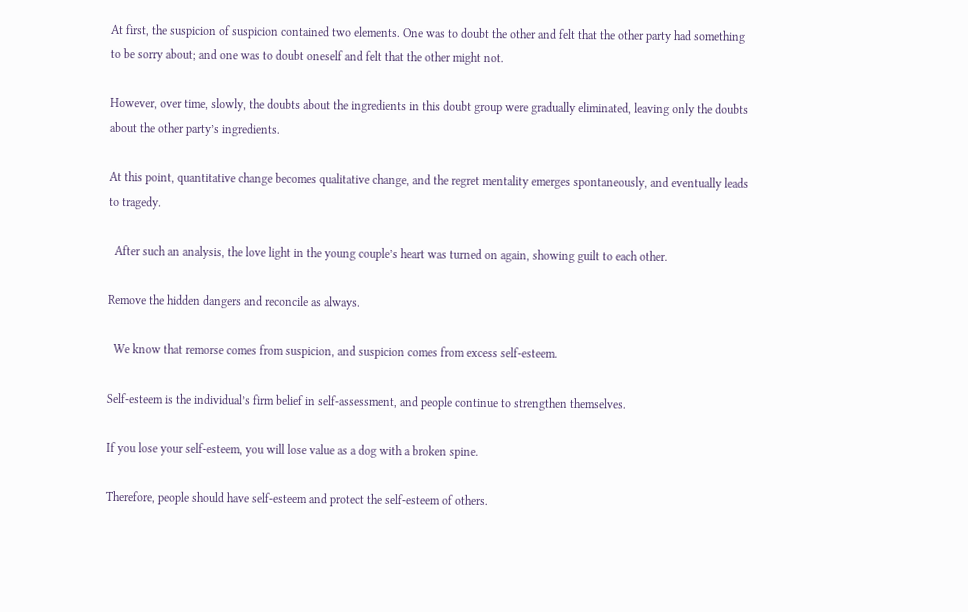At first, the suspicion of suspicion contained two elements. One was to doubt the other and felt that the other party had something to be sorry about; and one was to doubt oneself and felt that the other might not.

However, over time, slowly, the doubts about the ingredients in this doubt group were gradually eliminated, leaving only the doubts about the other party’s ingredients.

At this point, quantitative change becomes qualitative change, and the regret mentality emerges spontaneously, and eventually leads to tragedy.

  After such an analysis, the love light in the young couple’s heart was turned on again, showing guilt to each other.

Remove the hidden dangers and reconcile as always.

  We know that remorse comes from suspicion, and suspicion comes from excess self-esteem.

Self-esteem is the individual’s firm belief in self-assessment, and people continue to strengthen themselves.

If you lose your self-esteem, you will lose value as a dog with a broken spine.

Therefore, people should have self-esteem and protect the self-esteem of others.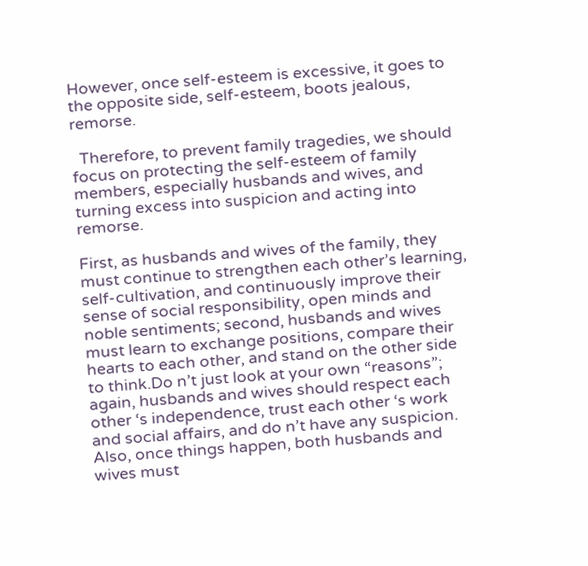However, once self-esteem is excessive, it goes to the opposite side, self-esteem, boots jealous, remorse.

  Therefore, to prevent family tragedies, we should focus on protecting the self-esteem of family members, especially husbands and wives, and turning excess into suspicion and acting into remorse.

First, as husbands and wives of the family, they must continue to strengthen each other’s learning, self-cultivation, and continuously improve their sense of social responsibility, open minds and noble sentiments; second, husbands and wives must learn to exchange positions, compare their hearts to each other, and stand on the other side to think.Do n’t just look at your own “reasons”; again, husbands and wives should respect each other ‘s independence, trust each other ‘s work and social affairs, and do n’t have any suspicion. Also, once things happen, both husbands and wives must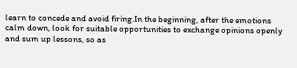learn to concede and avoid firing.In the beginning, after the emotions calm down, look for suitable opportunities to exchange opinions openly and sum up lessons, so as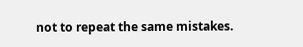not to repeat the same mistakes.